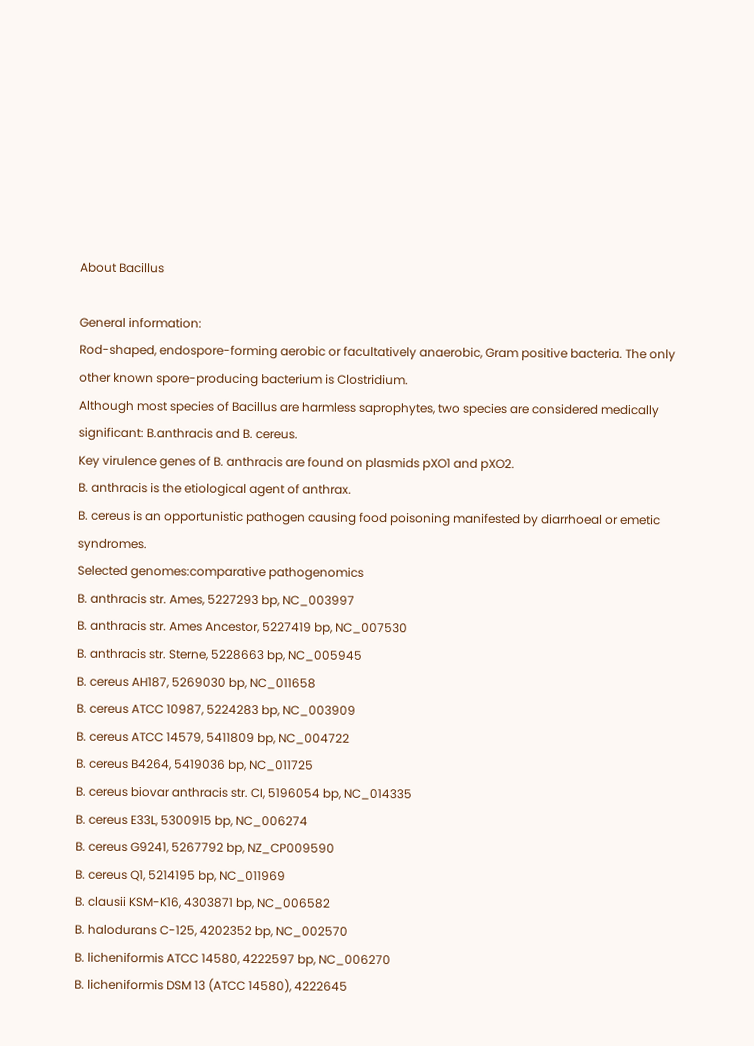About Bacillus

General information:
Rod-shaped, endospore-forming aerobic or facultatively anaerobic, Gram positive bacteria. The only other known spore-producing bacterium is Clostridium.
Although most species of Bacillus are harmless saprophytes, two species are considered medically significant: B.anthracis and B. cereus.
Key virulence genes of B. anthracis are found on plasmids pXO1 and pXO2.
B. anthracis is the etiological agent of anthrax.
B. cereus is an opportunistic pathogen causing food poisoning manifested by diarrhoeal or emetic syndromes.
Selected genomes:comparative pathogenomics
B. anthracis str. Ames, 5227293 bp, NC_003997
B. anthracis str. Ames Ancestor, 5227419 bp, NC_007530
B. anthracis str. Sterne, 5228663 bp, NC_005945
B. cereus AH187, 5269030 bp, NC_011658
B. cereus ATCC 10987, 5224283 bp, NC_003909
B. cereus ATCC 14579, 5411809 bp, NC_004722
B. cereus B4264, 5419036 bp, NC_011725
B. cereus biovar anthracis str. CI, 5196054 bp, NC_014335
B. cereus E33L, 5300915 bp, NC_006274
B. cereus G9241, 5267792 bp, NZ_CP009590
B. cereus Q1, 5214195 bp, NC_011969
B. clausii KSM-K16, 4303871 bp, NC_006582
B. halodurans C-125, 4202352 bp, NC_002570
B. licheniformis ATCC 14580, 4222597 bp, NC_006270
B. licheniformis DSM 13 (ATCC 14580), 4222645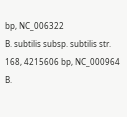bp, NC_006322
B. subtilis subsp. subtilis str. 168, 4215606 bp, NC_000964
B.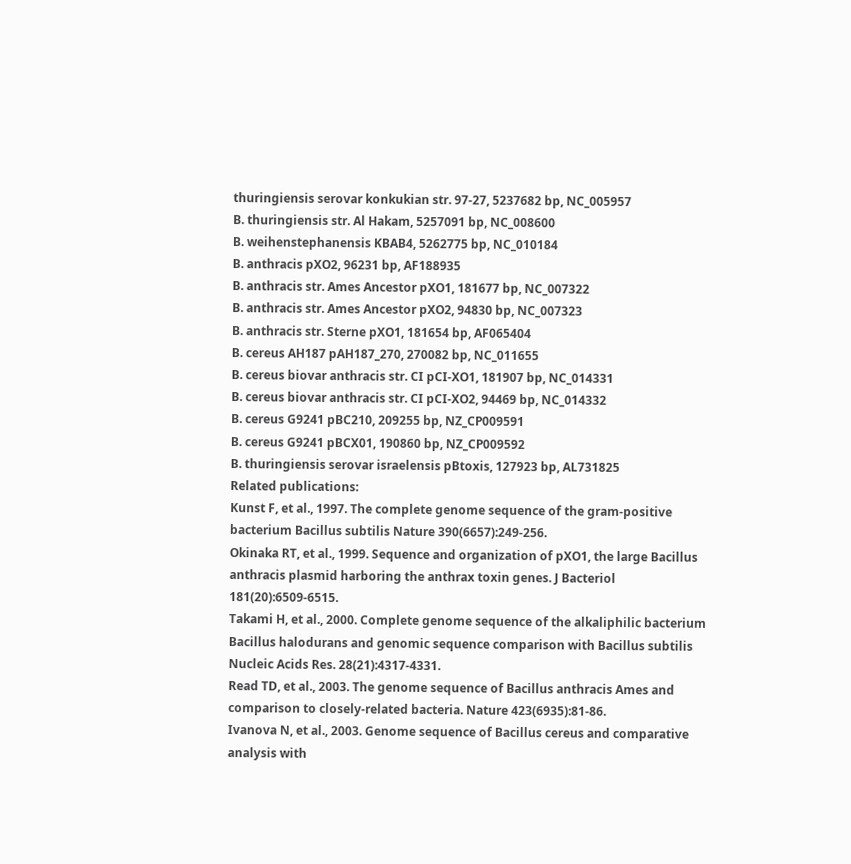thuringiensis serovar konkukian str. 97-27, 5237682 bp, NC_005957
B. thuringiensis str. Al Hakam, 5257091 bp, NC_008600
B. weihenstephanensis KBAB4, 5262775 bp, NC_010184
B. anthracis pXO2, 96231 bp, AF188935
B. anthracis str. Ames Ancestor pXO1, 181677 bp, NC_007322
B. anthracis str. Ames Ancestor pXO2, 94830 bp, NC_007323
B. anthracis str. Sterne pXO1, 181654 bp, AF065404
B. cereus AH187 pAH187_270, 270082 bp, NC_011655
B. cereus biovar anthracis str. CI pCI-XO1, 181907 bp, NC_014331
B. cereus biovar anthracis str. CI pCI-XO2, 94469 bp, NC_014332
B. cereus G9241 pBC210, 209255 bp, NZ_CP009591
B. cereus G9241 pBCX01, 190860 bp, NZ_CP009592
B. thuringiensis serovar israelensis pBtoxis, 127923 bp, AL731825
Related publications:
Kunst F, et al., 1997. The complete genome sequence of the gram-positive bacterium Bacillus subtilis Nature 390(6657):249-256.
Okinaka RT, et al., 1999. Sequence and organization of pXO1, the large Bacillus anthracis plasmid harboring the anthrax toxin genes. J Bacteriol 181(20):6509-6515.
Takami H, et al., 2000. Complete genome sequence of the alkaliphilic bacterium Bacillus halodurans and genomic sequence comparison with Bacillus subtilis Nucleic Acids Res. 28(21):4317-4331.
Read TD, et al., 2003. The genome sequence of Bacillus anthracis Ames and comparison to closely-related bacteria. Nature 423(6935):81-86.
Ivanova N, et al., 2003. Genome sequence of Bacillus cereus and comparative analysis with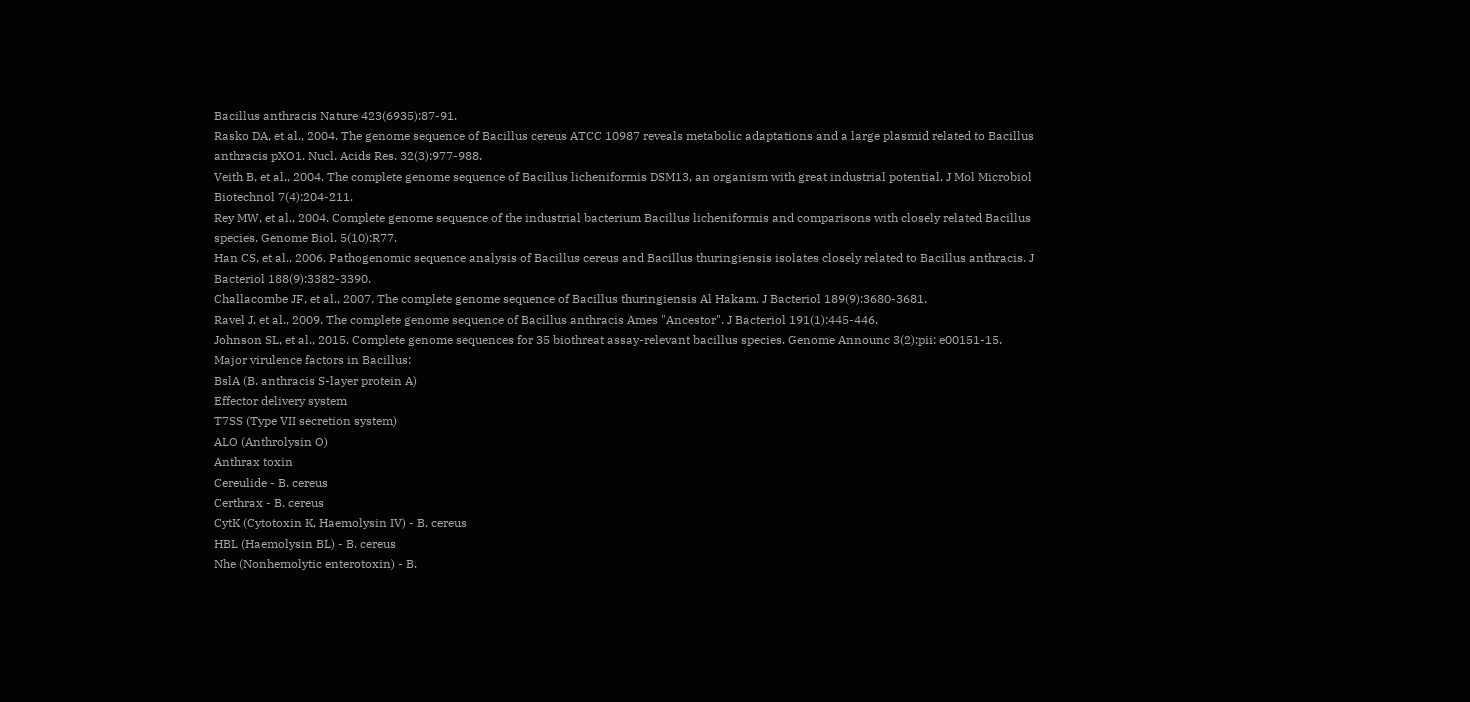Bacillus anthracis Nature 423(6935):87-91.
Rasko DA, et al., 2004. The genome sequence of Bacillus cereus ATCC 10987 reveals metabolic adaptations and a large plasmid related to Bacillus anthracis pXO1. Nucl. Acids Res. 32(3):977-988.
Veith B, et al., 2004. The complete genome sequence of Bacillus licheniformis DSM13, an organism with great industrial potential. J Mol Microbiol Biotechnol 7(4):204-211.
Rey MW, et al., 2004. Complete genome sequence of the industrial bacterium Bacillus licheniformis and comparisons with closely related Bacillus species. Genome Biol. 5(10):R77.
Han CS, et al., 2006. Pathogenomic sequence analysis of Bacillus cereus and Bacillus thuringiensis isolates closely related to Bacillus anthracis. J Bacteriol 188(9):3382-3390.
Challacombe JF, et al., 2007. The complete genome sequence of Bacillus thuringiensis Al Hakam. J Bacteriol 189(9):3680-3681.
Ravel J, et al., 2009. The complete genome sequence of Bacillus anthracis Ames "Ancestor". J Bacteriol 191(1):445-446.
Johnson SL, et al., 2015. Complete genome sequences for 35 biothreat assay-relevant bacillus species. Genome Announc 3(2):pii: e00151-15.
Major virulence factors in Bacillus:
BslA (B. anthracis S-layer protein A)
Effector delivery system
T7SS (Type VII secretion system)
ALO (Anthrolysin O)
Anthrax toxin
Cereulide - B. cereus
Certhrax - B. cereus
CytK (Cytotoxin K, Haemolysin IV) - B. cereus
HBL (Haemolysin BL) - B. cereus
Nhe (Nonhemolytic enterotoxin) - B.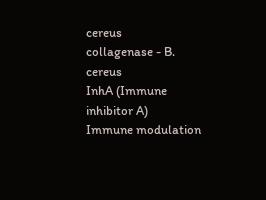cereus
collagenase - B. cereus
InhA (Immune inhibitor A)
Immune modulation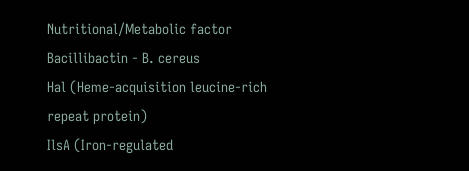Nutritional/Metabolic factor
Bacillibactin - B. cereus
Hal (Heme-acquisition leucine-rich repeat protein)
IlsA (Iron-regulated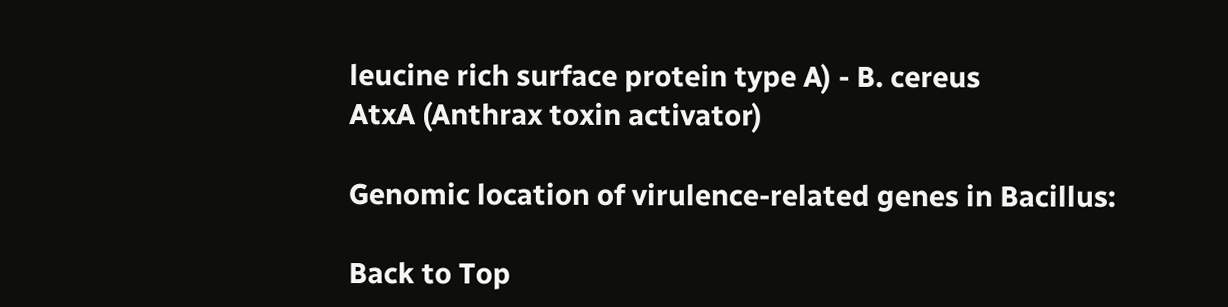leucine rich surface protein type A) - B. cereus
AtxA (Anthrax toxin activator)

Genomic location of virulence-related genes in Bacillus:

Back to Top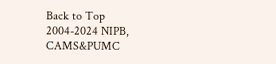Back to Top
2004-2024 NIPB, CAMS&PUMC